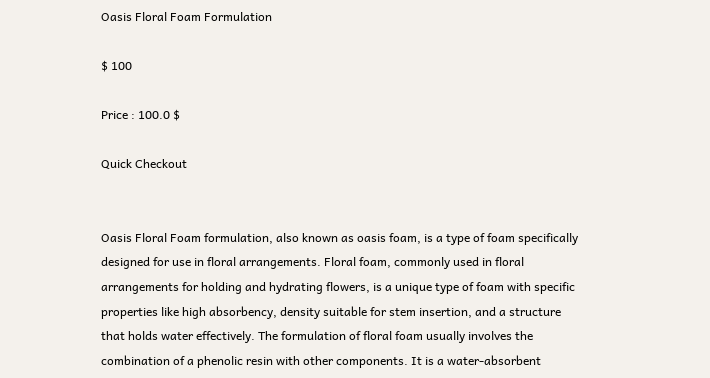Oasis Floral Foam Formulation

$ 100

Price : 100.0 $

Quick Checkout


Oasis Floral Foam formulation, also known as oasis foam, is a type of foam specifically designed for use in floral arrangements. Floral foam, commonly used in floral arrangements for holding and hydrating flowers, is a unique type of foam with specific properties like high absorbency, density suitable for stem insertion, and a structure that holds water effectively. The formulation of floral foam usually involves the combination of a phenolic resin with other components. It is a water-absorbent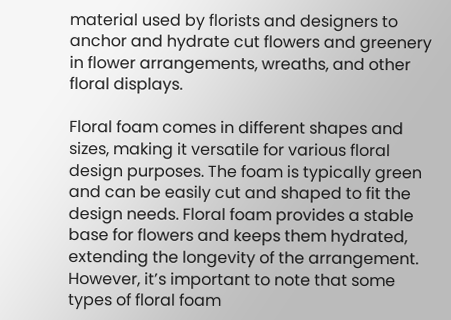material used by florists and designers to anchor and hydrate cut flowers and greenery in flower arrangements, wreaths, and other floral displays.

Floral foam comes in different shapes and sizes, making it versatile for various floral design purposes. The foam is typically green and can be easily cut and shaped to fit the design needs. Floral foam provides a stable base for flowers and keeps them hydrated, extending the longevity of the arrangement. However, it’s important to note that some types of floral foam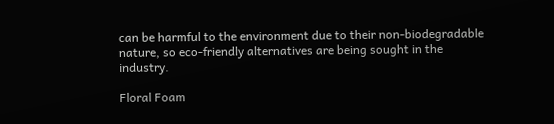can be harmful to the environment due to their non-biodegradable nature, so eco-friendly alternatives are being sought in the industry.

Floral Foam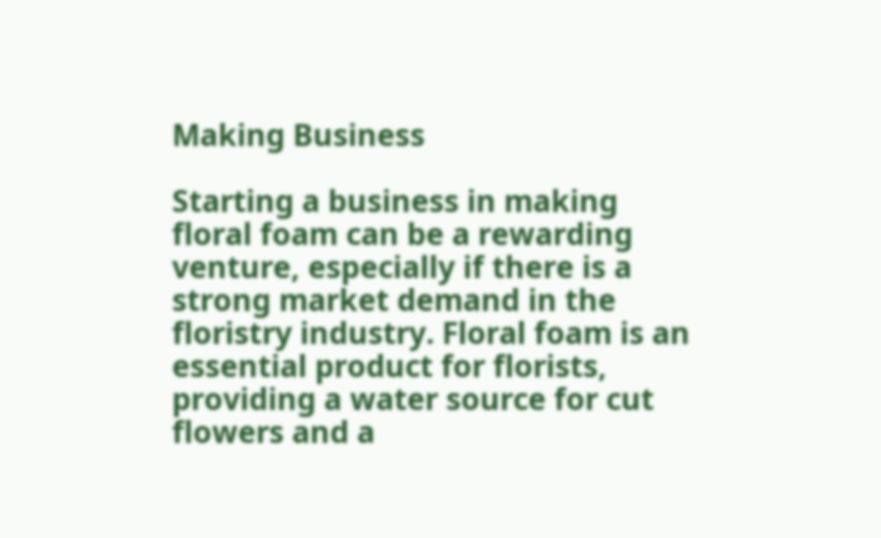Making Business

Starting a business in making floral foam can be a rewarding venture, especially if there is a strong market demand in the floristry industry. Floral foam is an essential product for florists, providing a water source for cut flowers and a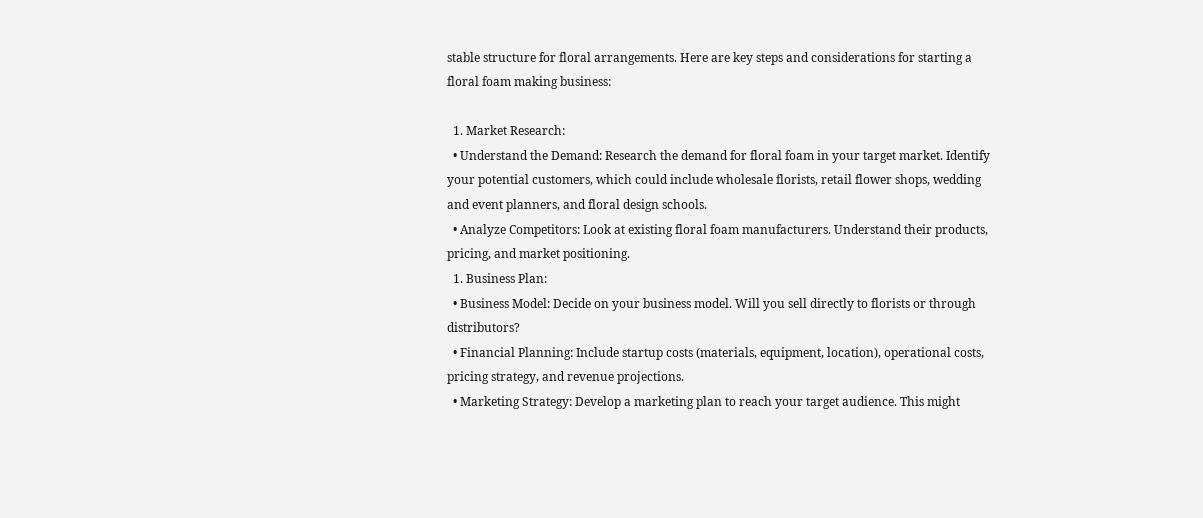stable structure for floral arrangements. Here are key steps and considerations for starting a floral foam making business:

  1. Market Research:
  • Understand the Demand: Research the demand for floral foam in your target market. Identify your potential customers, which could include wholesale florists, retail flower shops, wedding and event planners, and floral design schools.
  • Analyze Competitors: Look at existing floral foam manufacturers. Understand their products, pricing, and market positioning.
  1. Business Plan:
  • Business Model: Decide on your business model. Will you sell directly to florists or through distributors?
  • Financial Planning: Include startup costs (materials, equipment, location), operational costs, pricing strategy, and revenue projections.
  • Marketing Strategy: Develop a marketing plan to reach your target audience. This might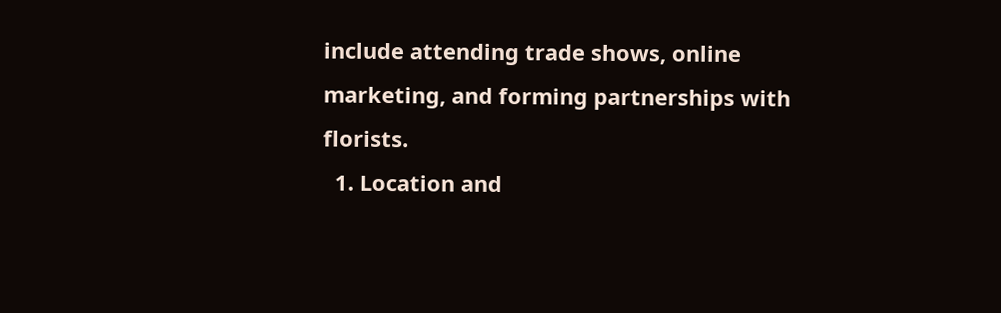include attending trade shows, online marketing, and forming partnerships with florists.
  1. Location and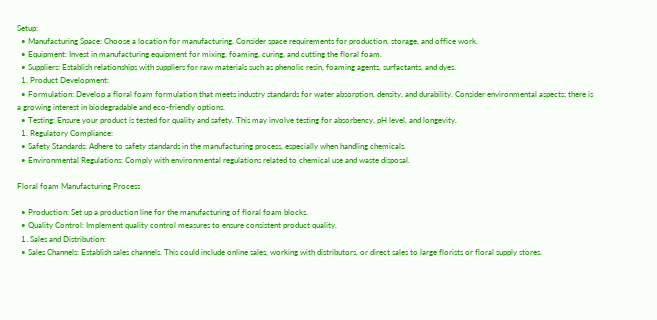Setup:
  • Manufacturing Space: Choose a location for manufacturing. Consider space requirements for production, storage, and office work.
  • Equipment: Invest in manufacturing equipment for mixing, foaming, curing, and cutting the floral foam.
  • Suppliers: Establish relationships with suppliers for raw materials such as phenolic resin, foaming agents, surfactants, and dyes.
  1. Product Development:
  • Formulation: Develop a floral foam formulation that meets industry standards for water absorption, density, and durability. Consider environmental aspects; there is a growing interest in biodegradable and eco-friendly options.
  • Testing: Ensure your product is tested for quality and safety. This may involve testing for absorbency, pH level, and longevity.
  1. Regulatory Compliance:
  • Safety Standards: Adhere to safety standards in the manufacturing process, especially when handling chemicals.
  • Environmental Regulations: Comply with environmental regulations related to chemical use and waste disposal.

Floral foam Manufacturing Process

  • Production: Set up a production line for the manufacturing of floral foam blocks.
  • Quality Control: Implement quality control measures to ensure consistent product quality.
  1. Sales and Distribution:
  • Sales Channels: Establish sales channels. This could include online sales, working with distributors, or direct sales to large florists or floral supply stores.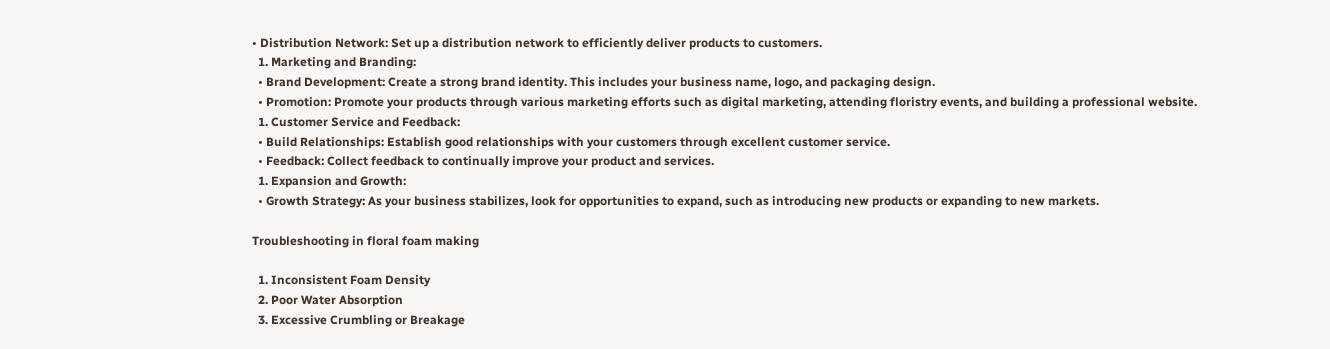• Distribution Network: Set up a distribution network to efficiently deliver products to customers.
  1. Marketing and Branding:
  • Brand Development: Create a strong brand identity. This includes your business name, logo, and packaging design.
  • Promotion: Promote your products through various marketing efforts such as digital marketing, attending floristry events, and building a professional website.
  1. Customer Service and Feedback:
  • Build Relationships: Establish good relationships with your customers through excellent customer service.
  • Feedback: Collect feedback to continually improve your product and services.
  1. Expansion and Growth:
  • Growth Strategy: As your business stabilizes, look for opportunities to expand, such as introducing new products or expanding to new markets.

Troubleshooting in floral foam making

  1. Inconsistent Foam Density
  2. Poor Water Absorption
  3. Excessive Crumbling or Breakage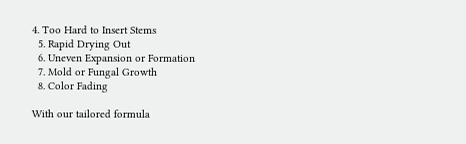4. Too Hard to Insert Stems
  5. Rapid Drying Out
  6. Uneven Expansion or Formation
  7. Mold or Fungal Growth
  8. Color Fading

With our tailored formula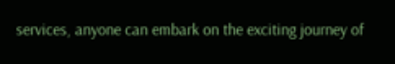services, anyone can embark on the exciting journey of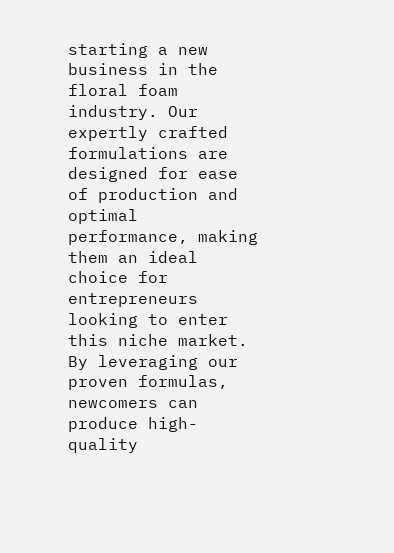starting a new business in the floral foam industry. Our expertly crafted formulations are designed for ease of production and optimal performance, making them an ideal choice for entrepreneurs looking to enter this niche market. By leveraging our proven formulas, newcomers can produce high-quality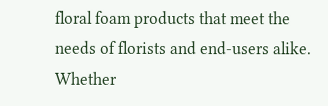floral foam products that meet the needs of florists and end-users alike. Whether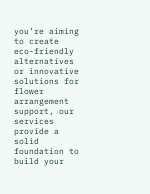you’re aiming to create eco-friendly alternatives or innovative solutions for flower arrangement support, our services provide a solid foundation to build your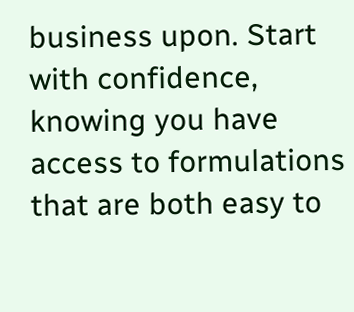business upon. Start with confidence, knowing you have access to formulations that are both easy to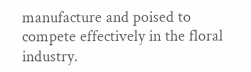manufacture and poised to compete effectively in the floral industry.